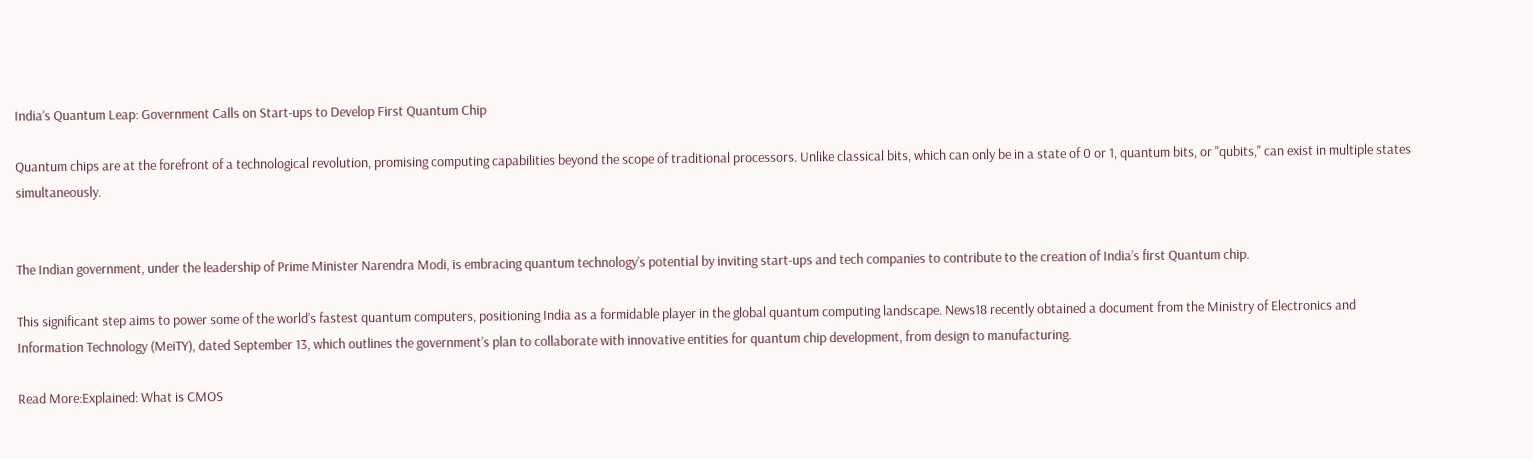India’s Quantum Leap: Government Calls on Start-ups to Develop First Quantum Chip

Quantum chips are at the forefront of a technological revolution, promising computing capabilities beyond the scope of traditional processors. Unlike classical bits, which can only be in a state of 0 or 1, quantum bits, or "qubits," can exist in multiple states simultaneously.


The Indian government, under the leadership of Prime Minister Narendra Modi, is embracing quantum technology’s potential by inviting start-ups and tech companies to contribute to the creation of India’s first Quantum chip.

This significant step aims to power some of the world’s fastest quantum computers, positioning India as a formidable player in the global quantum computing landscape. News18 recently obtained a document from the Ministry of Electronics and Information Technology (MeiTY), dated September 13, which outlines the government’s plan to collaborate with innovative entities for quantum chip development, from design to manufacturing.

Read More:Explained: What is CMOS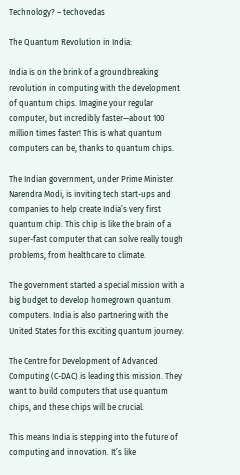Technology? – techovedas

The Quantum Revolution in India:

India is on the brink of a groundbreaking revolution in computing with the development of quantum chips. Imagine your regular computer, but incredibly faster—about 100 million times faster! This is what quantum computers can be, thanks to quantum chips.

The Indian government, under Prime Minister Narendra Modi, is inviting tech start-ups and companies to help create India’s very first quantum chip. This chip is like the brain of a super-fast computer that can solve really tough problems, from healthcare to climate.

The government started a special mission with a big budget to develop homegrown quantum computers. India is also partnering with the United States for this exciting quantum journey.

The Centre for Development of Advanced Computing (C-DAC) is leading this mission. They want to build computers that use quantum chips, and these chips will be crucial.

This means India is stepping into the future of computing and innovation. It’s like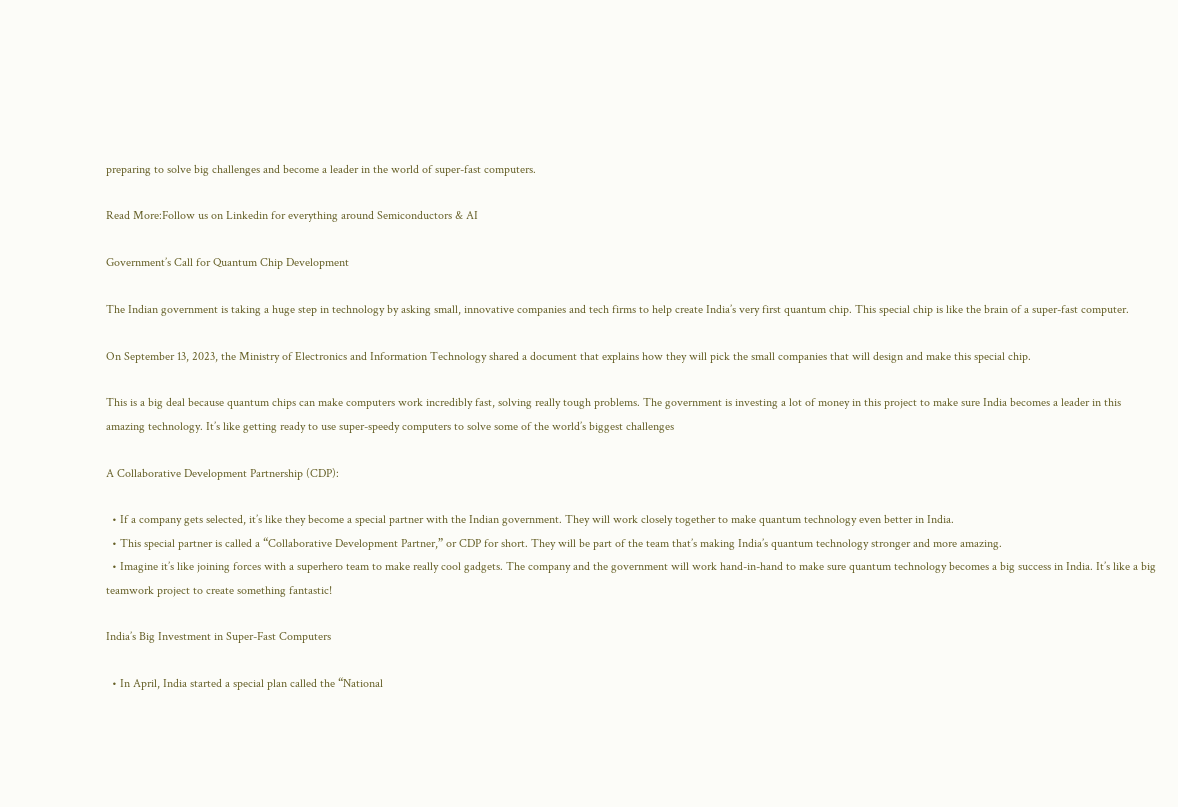preparing to solve big challenges and become a leader in the world of super-fast computers.

Read More:Follow us on Linkedin for everything around Semiconductors & AI

Government’s Call for Quantum Chip Development

The Indian government is taking a huge step in technology by asking small, innovative companies and tech firms to help create India’s very first quantum chip. This special chip is like the brain of a super-fast computer.

On September 13, 2023, the Ministry of Electronics and Information Technology shared a document that explains how they will pick the small companies that will design and make this special chip.

This is a big deal because quantum chips can make computers work incredibly fast, solving really tough problems. The government is investing a lot of money in this project to make sure India becomes a leader in this amazing technology. It’s like getting ready to use super-speedy computers to solve some of the world’s biggest challenges

A Collaborative Development Partnership (CDP):

  • If a company gets selected, it’s like they become a special partner with the Indian government. They will work closely together to make quantum technology even better in India.
  • This special partner is called a “Collaborative Development Partner,” or CDP for short. They will be part of the team that’s making India’s quantum technology stronger and more amazing.
  • Imagine it’s like joining forces with a superhero team to make really cool gadgets. The company and the government will work hand-in-hand to make sure quantum technology becomes a big success in India. It’s like a big teamwork project to create something fantastic!

India’s Big Investment in Super-Fast Computers

  • In April, India started a special plan called the “National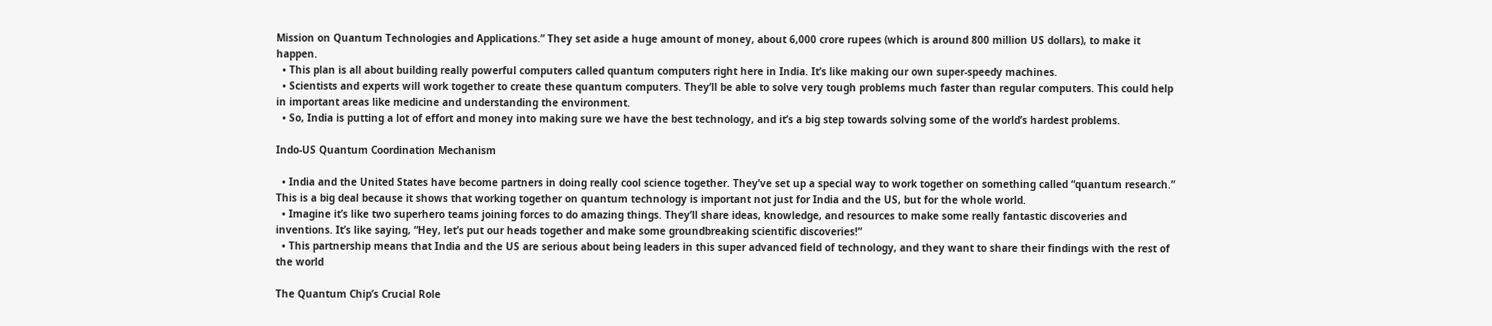Mission on Quantum Technologies and Applications.” They set aside a huge amount of money, about 6,000 crore rupees (which is around 800 million US dollars), to make it happen.
  • This plan is all about building really powerful computers called quantum computers right here in India. It’s like making our own super-speedy machines.
  • Scientists and experts will work together to create these quantum computers. They’ll be able to solve very tough problems much faster than regular computers. This could help in important areas like medicine and understanding the environment.
  • So, India is putting a lot of effort and money into making sure we have the best technology, and it’s a big step towards solving some of the world’s hardest problems.

Indo-US Quantum Coordination Mechanism

  • India and the United States have become partners in doing really cool science together. They’ve set up a special way to work together on something called “quantum research.” This is a big deal because it shows that working together on quantum technology is important not just for India and the US, but for the whole world.
  • Imagine it’s like two superhero teams joining forces to do amazing things. They’ll share ideas, knowledge, and resources to make some really fantastic discoveries and inventions. It’s like saying, “Hey, let’s put our heads together and make some groundbreaking scientific discoveries!”
  • This partnership means that India and the US are serious about being leaders in this super advanced field of technology, and they want to share their findings with the rest of the world

The Quantum Chip’s Crucial Role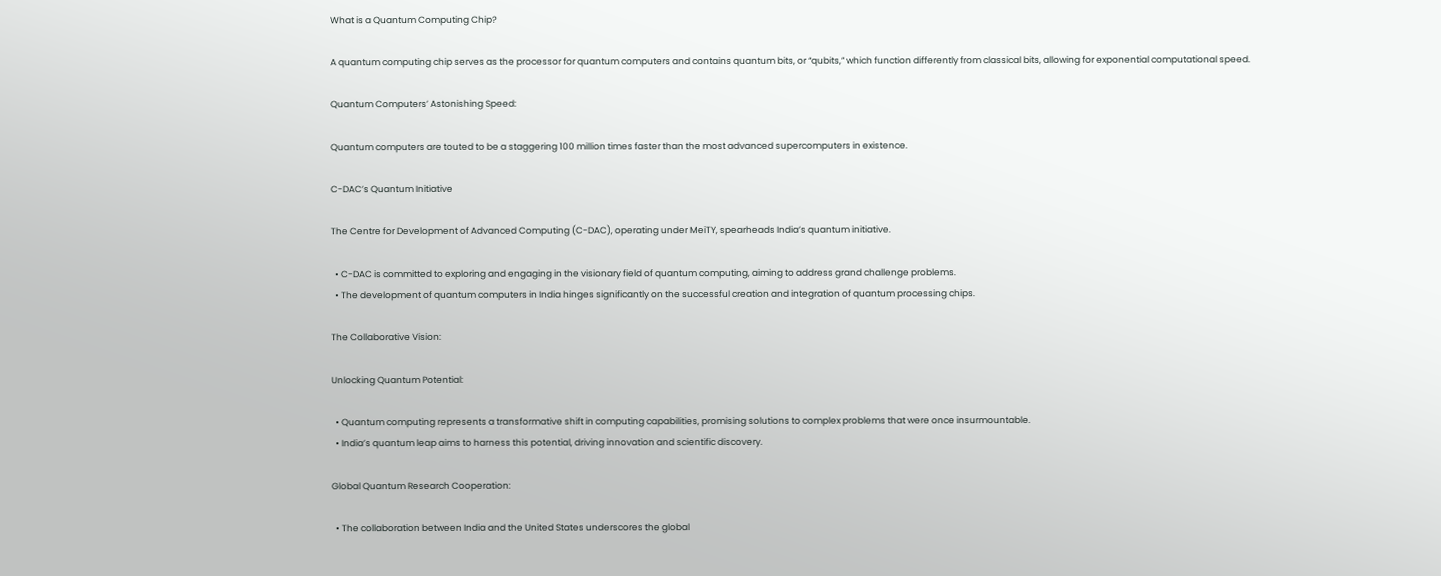What is a Quantum Computing Chip?

A quantum computing chip serves as the processor for quantum computers and contains quantum bits, or “qubits,” which function differently from classical bits, allowing for exponential computational speed.

Quantum Computers’ Astonishing Speed:

Quantum computers are touted to be a staggering 100 million times faster than the most advanced supercomputers in existence.

C-DAC’s Quantum Initiative

The Centre for Development of Advanced Computing (C-DAC), operating under MeiTY, spearheads India’s quantum initiative.

  • C-DAC is committed to exploring and engaging in the visionary field of quantum computing, aiming to address grand challenge problems.
  • The development of quantum computers in India hinges significantly on the successful creation and integration of quantum processing chips.

The Collaborative Vision:

Unlocking Quantum Potential:

  • Quantum computing represents a transformative shift in computing capabilities, promising solutions to complex problems that were once insurmountable.
  • India’s quantum leap aims to harness this potential, driving innovation and scientific discovery.

Global Quantum Research Cooperation:

  • The collaboration between India and the United States underscores the global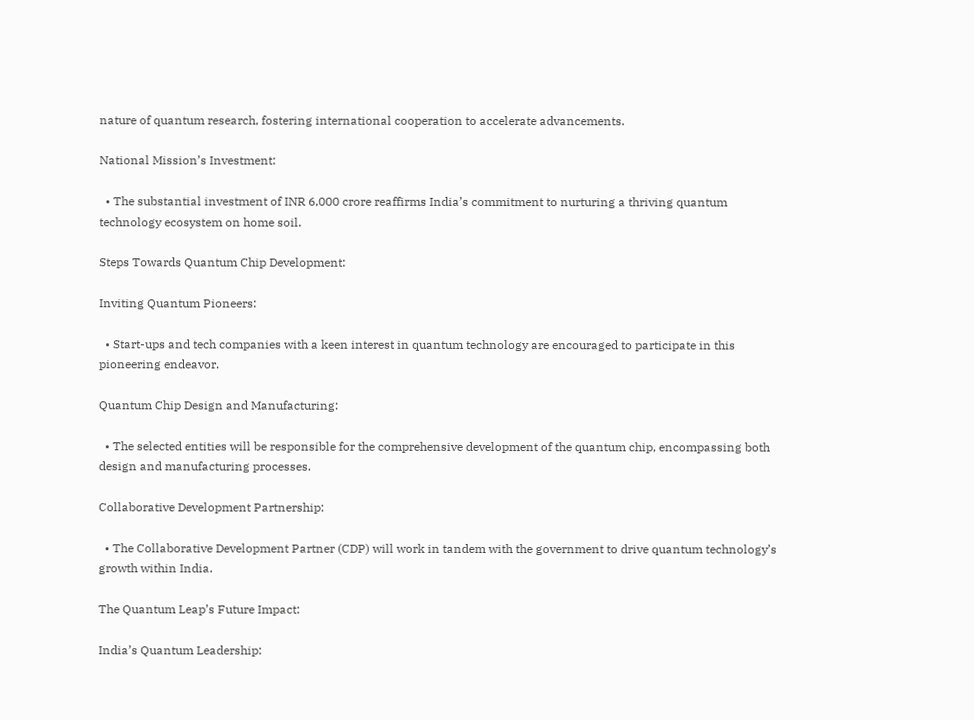nature of quantum research, fostering international cooperation to accelerate advancements.

National Mission’s Investment:

  • The substantial investment of INR 6,000 crore reaffirms India’s commitment to nurturing a thriving quantum technology ecosystem on home soil.

Steps Towards Quantum Chip Development:

Inviting Quantum Pioneers:

  • Start-ups and tech companies with a keen interest in quantum technology are encouraged to participate in this pioneering endeavor.

Quantum Chip Design and Manufacturing:

  • The selected entities will be responsible for the comprehensive development of the quantum chip, encompassing both design and manufacturing processes.

Collaborative Development Partnership:

  • The Collaborative Development Partner (CDP) will work in tandem with the government to drive quantum technology’s growth within India.

The Quantum Leap’s Future Impact:

India’s Quantum Leadership: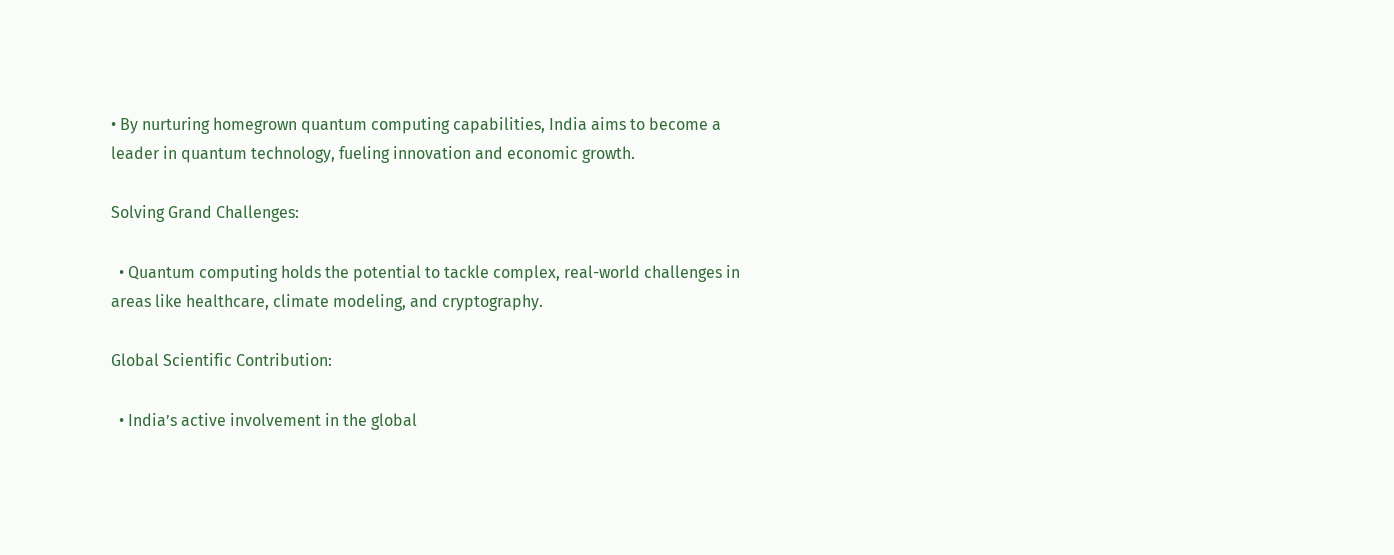• By nurturing homegrown quantum computing capabilities, India aims to become a leader in quantum technology, fueling innovation and economic growth.

Solving Grand Challenges:

  • Quantum computing holds the potential to tackle complex, real-world challenges in areas like healthcare, climate modeling, and cryptography.

Global Scientific Contribution:

  • India’s active involvement in the global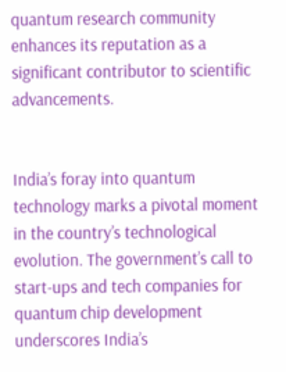quantum research community enhances its reputation as a significant contributor to scientific advancements.


India’s foray into quantum technology marks a pivotal moment in the country’s technological evolution. The government’s call to start-ups and tech companies for quantum chip development underscores India’s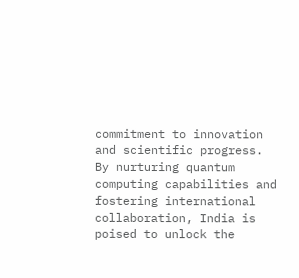commitment to innovation and scientific progress. By nurturing quantum computing capabilities and fostering international collaboration, India is poised to unlock the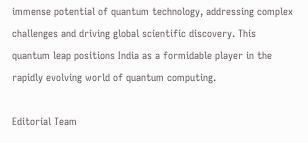immense potential of quantum technology, addressing complex challenges and driving global scientific discovery. This quantum leap positions India as a formidable player in the rapidly evolving world of quantum computing.

Editorial Team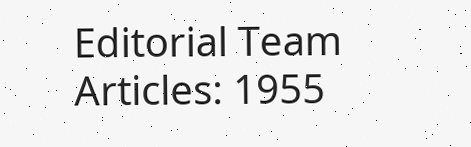Editorial Team
Articles: 1955